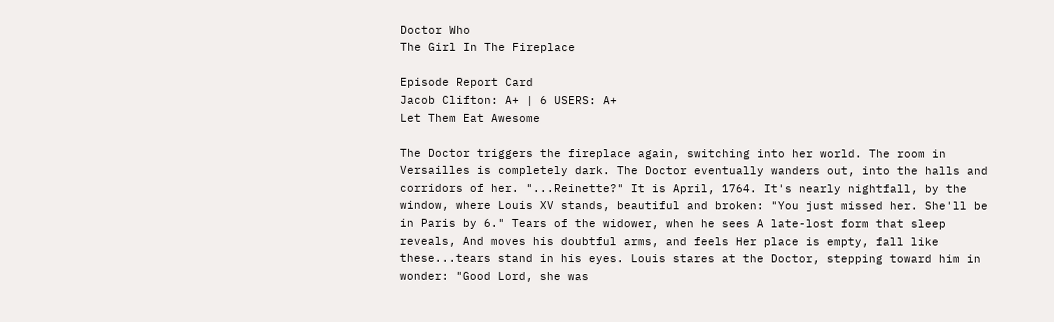Doctor Who
The Girl In The Fireplace

Episode Report Card
Jacob Clifton: A+ | 6 USERS: A+
Let Them Eat Awesome

The Doctor triggers the fireplace again, switching into her world. The room in Versailles is completely dark. The Doctor eventually wanders out, into the halls and corridors of her. "...Reinette?" It is April, 1764. It's nearly nightfall, by the window, where Louis XV stands, beautiful and broken: "You just missed her. She'll be in Paris by 6." Tears of the widower, when he sees A late-lost form that sleep reveals, And moves his doubtful arms, and feels Her place is empty, fall like these...tears stand in his eyes. Louis stares at the Doctor, stepping toward him in wonder: "Good Lord, she was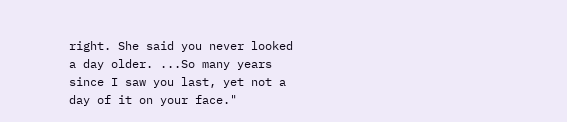right. She said you never looked a day older. ...So many years since I saw you last, yet not a day of it on your face."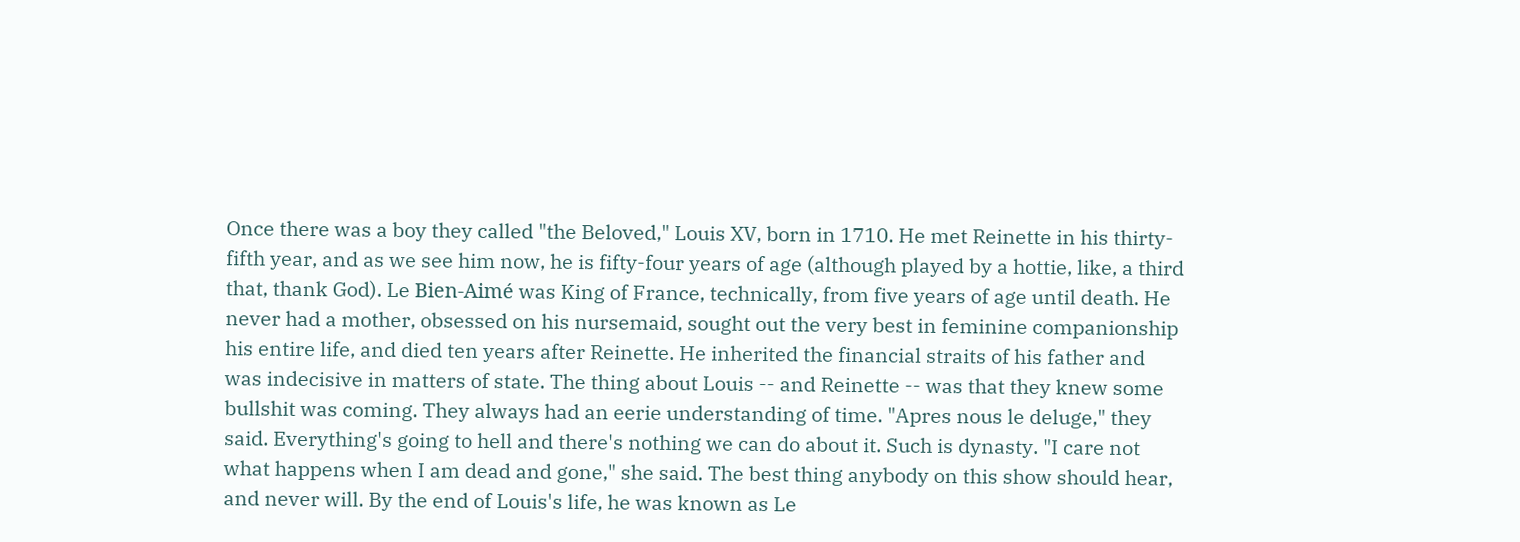Once there was a boy they called "the Beloved," Louis XV, born in 1710. He met Reinette in his thirty-fifth year, and as we see him now, he is fifty-four years of age (although played by a hottie, like, a third that, thank God). Le Bien-Aimé was King of France, technically, from five years of age until death. He never had a mother, obsessed on his nursemaid, sought out the very best in feminine companionship his entire life, and died ten years after Reinette. He inherited the financial straits of his father and was indecisive in matters of state. The thing about Louis -- and Reinette -- was that they knew some bullshit was coming. They always had an eerie understanding of time. "Apres nous le deluge," they said. Everything's going to hell and there's nothing we can do about it. Such is dynasty. "I care not what happens when I am dead and gone," she said. The best thing anybody on this show should hear, and never will. By the end of Louis's life, he was known as Le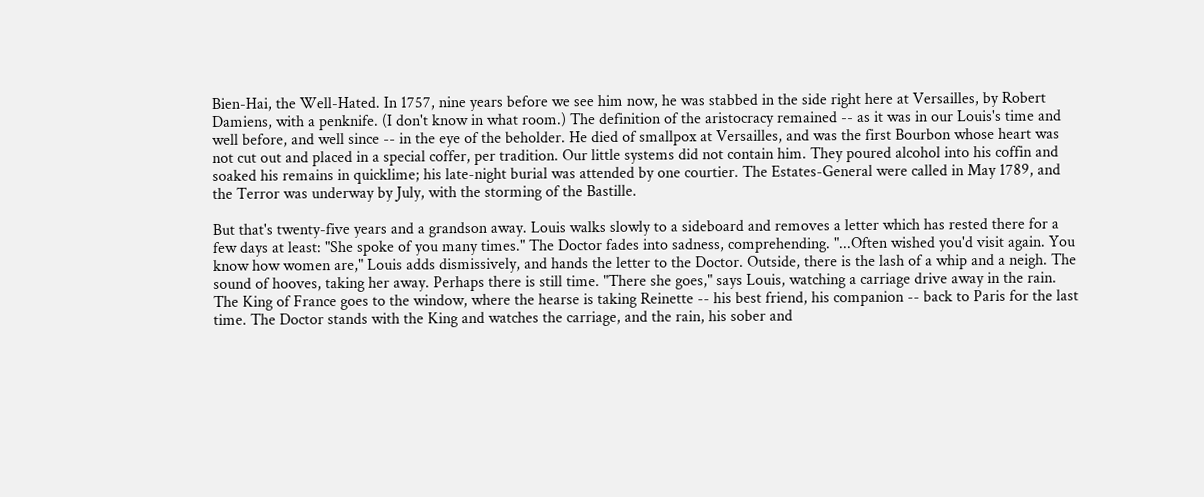Bien-Hai, the Well-Hated. In 1757, nine years before we see him now, he was stabbed in the side right here at Versailles, by Robert Damiens, with a penknife. (I don't know in what room.) The definition of the aristocracy remained -- as it was in our Louis's time and well before, and well since -- in the eye of the beholder. He died of smallpox at Versailles, and was the first Bourbon whose heart was not cut out and placed in a special coffer, per tradition. Our little systems did not contain him. They poured alcohol into his coffin and soaked his remains in quicklime; his late-night burial was attended by one courtier. The Estates-General were called in May 1789, and the Terror was underway by July, with the storming of the Bastille.

But that's twenty-five years and a grandson away. Louis walks slowly to a sideboard and removes a letter which has rested there for a few days at least: "She spoke of you many times." The Doctor fades into sadness, comprehending. "...Often wished you'd visit again. You know how women are," Louis adds dismissively, and hands the letter to the Doctor. Outside, there is the lash of a whip and a neigh. The sound of hooves, taking her away. Perhaps there is still time. "There she goes," says Louis, watching a carriage drive away in the rain. The King of France goes to the window, where the hearse is taking Reinette -- his best friend, his companion -- back to Paris for the last time. The Doctor stands with the King and watches the carriage, and the rain, his sober and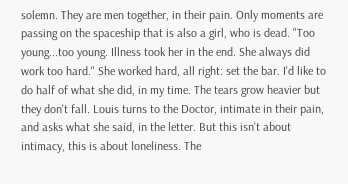solemn. They are men together, in their pain. Only moments are passing on the spaceship that is also a girl, who is dead. "Too young...too young. Illness took her in the end. She always did work too hard." She worked hard, all right: set the bar. I'd like to do half of what she did, in my time. The tears grow heavier but they don't fall. Louis turns to the Doctor, intimate in their pain, and asks what she said, in the letter. But this isn't about intimacy, this is about loneliness. The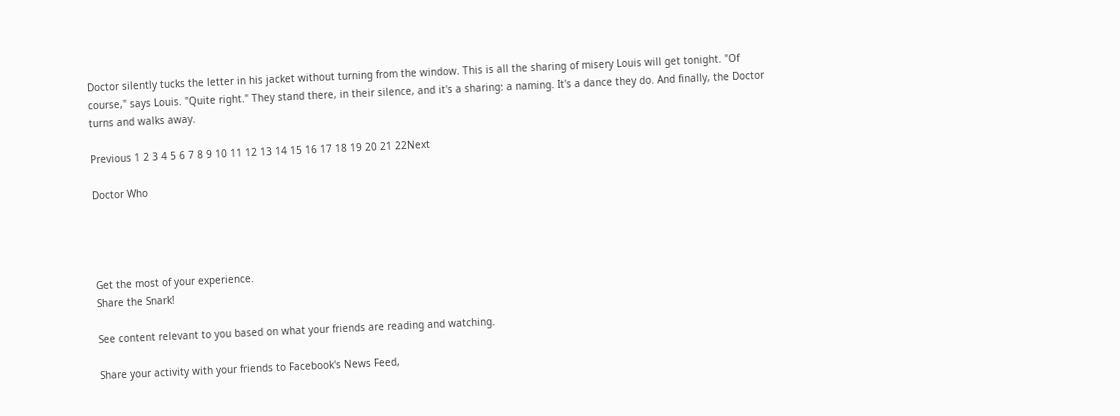Doctor silently tucks the letter in his jacket without turning from the window. This is all the sharing of misery Louis will get tonight. "Of course," says Louis. "Quite right." They stand there, in their silence, and it's a sharing: a naming. It's a dance they do. And finally, the Doctor turns and walks away.

Previous 1 2 3 4 5 6 7 8 9 10 11 12 13 14 15 16 17 18 19 20 21 22Next

Doctor Who




Get the most of your experience.
Share the Snark!

See content relevant to you based on what your friends are reading and watching.

Share your activity with your friends to Facebook's News Feed,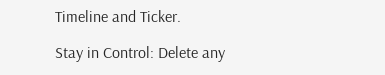Timeline and Ticker.

Stay in Control: Delete any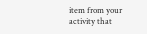item from your activity that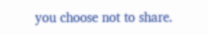you choose not to share.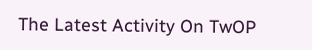The Latest Activity On TwOP